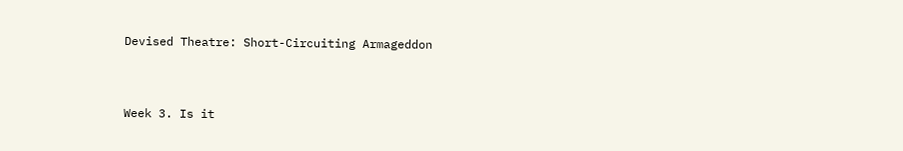Devised Theatre: Short-Circuiting Armageddon


Week 3. Is it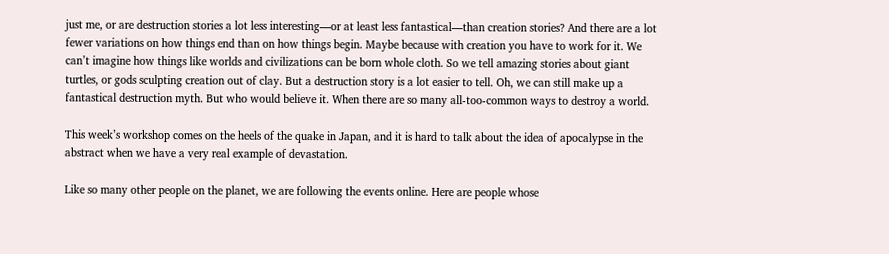just me, or are destruction stories a lot less interesting—or at least less fantastical—than creation stories? And there are a lot fewer variations on how things end than on how things begin. Maybe because with creation you have to work for it. We can’t imagine how things like worlds and civilizations can be born whole cloth. So we tell amazing stories about giant turtles, or gods sculpting creation out of clay. But a destruction story is a lot easier to tell. Oh, we can still make up a fantastical destruction myth. But who would believe it. When there are so many all-too-common ways to destroy a world.

This week’s workshop comes on the heels of the quake in Japan, and it is hard to talk about the idea of apocalypse in the abstract when we have a very real example of devastation.

Like so many other people on the planet, we are following the events online. Here are people whose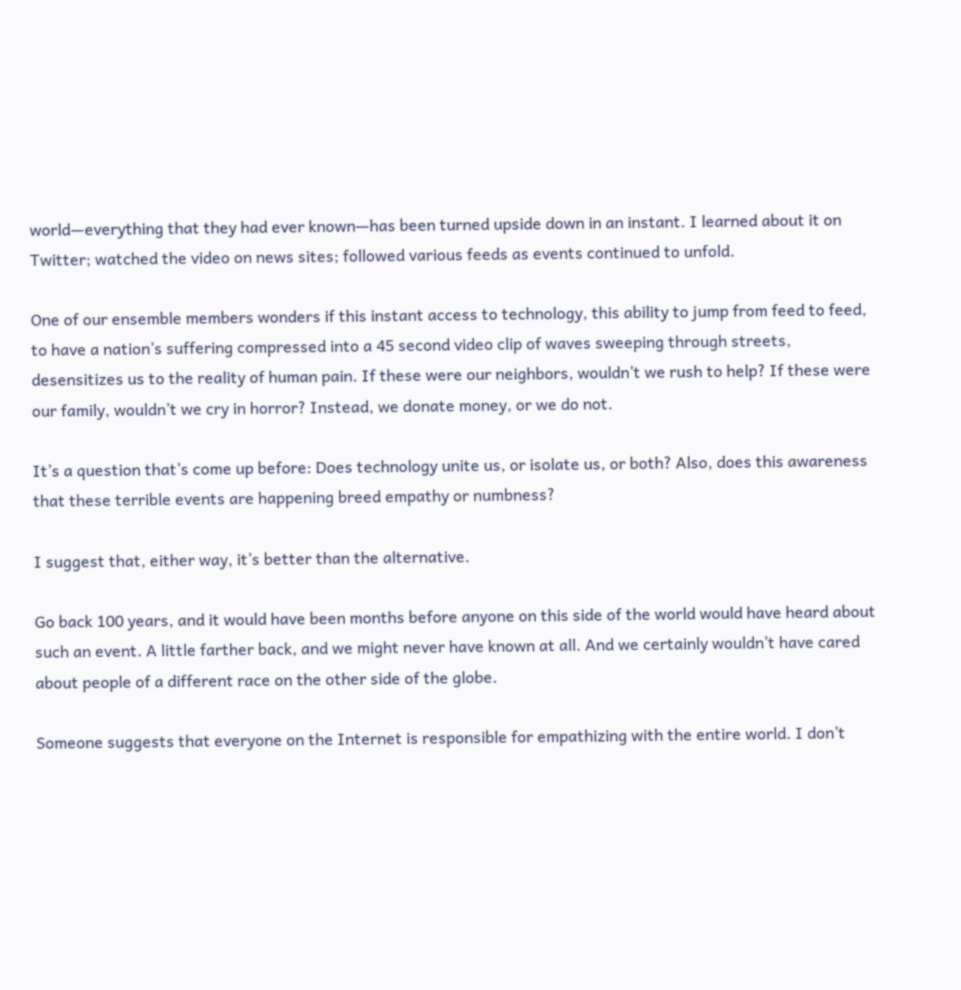world—everything that they had ever known—has been turned upside down in an instant. I learned about it on Twitter; watched the video on news sites; followed various feeds as events continued to unfold.

One of our ensemble members wonders if this instant access to technology, this ability to jump from feed to feed, to have a nation’s suffering compressed into a 45 second video clip of waves sweeping through streets, desensitizes us to the reality of human pain. If these were our neighbors, wouldn’t we rush to help? If these were our family, wouldn’t we cry in horror? Instead, we donate money, or we do not.

It’s a question that’s come up before: Does technology unite us, or isolate us, or both? Also, does this awareness that these terrible events are happening breed empathy or numbness?

I suggest that, either way, it’s better than the alternative.

Go back 100 years, and it would have been months before anyone on this side of the world would have heard about such an event. A little farther back, and we might never have known at all. And we certainly wouldn’t have cared about people of a different race on the other side of the globe.

Someone suggests that everyone on the Internet is responsible for empathizing with the entire world. I don’t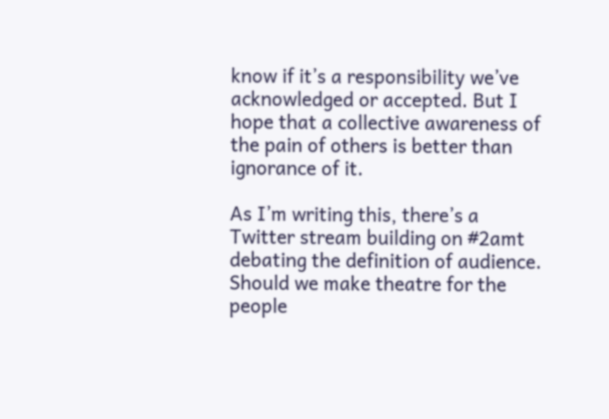know if it’s a responsibility we’ve acknowledged or accepted. But I hope that a collective awareness of the pain of others is better than ignorance of it.

As I’m writing this, there’s a Twitter stream building on #2amt debating the definition of audience. Should we make theatre for the people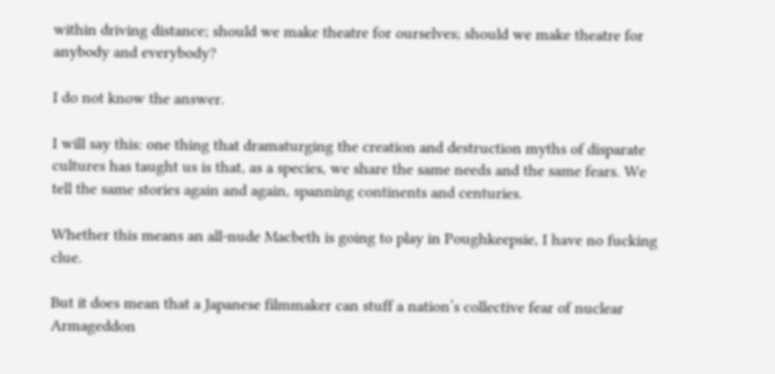within driving distance; should we make theatre for ourselves; should we make theatre for anybody and everybody?

I do not know the answer.

I will say this: one thing that dramaturging the creation and destruction myths of disparate cultures has taught us is that, as a species, we share the same needs and the same fears. We tell the same stories again and again, spanning continents and centuries.

Whether this means an all-nude Macbeth is going to play in Poughkeepsie, I have no fucking clue.

But it does mean that a Japanese filmmaker can stuff a nation’s collective fear of nuclear Armageddon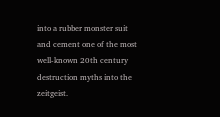into a rubber monster suit and cement one of the most well-known 20th century destruction myths into the zeitgeist.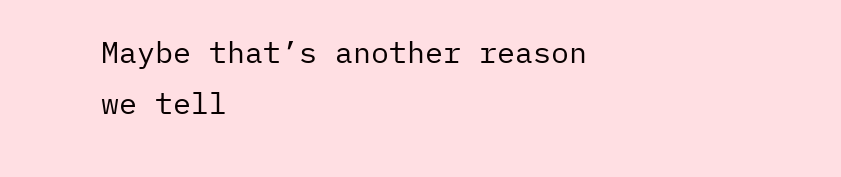Maybe that’s another reason we tell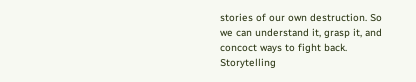stories of our own destruction. So we can understand it, grasp it, and concoct ways to fight back. Storytelling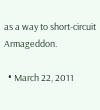as a way to short-circuit Armageddon.

  • March 22, 2011